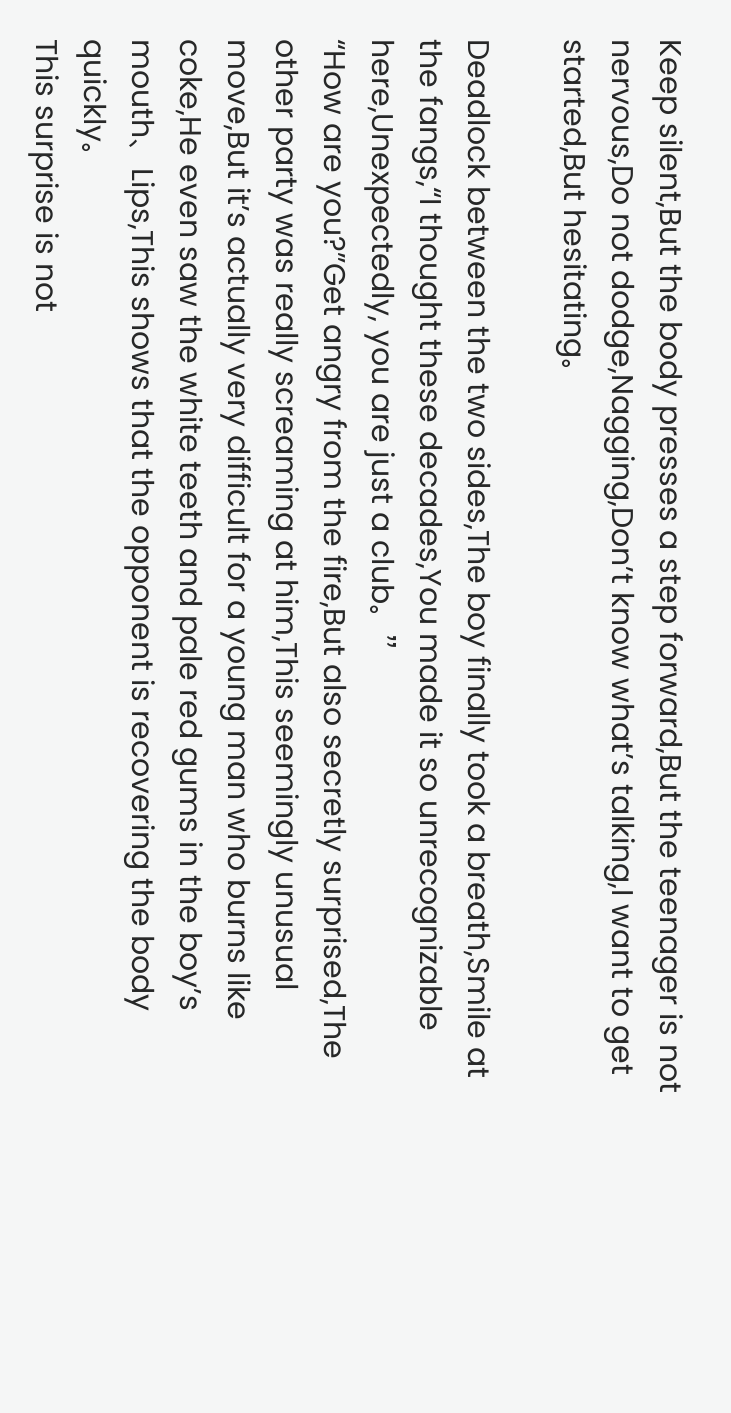Keep silent,But the body presses a step forward,But the teenager is not nervous,Do not dodge,Nagging,Don’t know what’s talking,I want to get started,But hesitating。

Deadlock between the two sides,The boy finally took a breath,Smile at the fangs,“I thought these decades,You made it so unrecognizable here,Unexpectedly, you are just a club。”
“How are you?”Get angry from the fire,But also secretly surprised,The other party was really screaming at him,This seemingly unusual move,But it’s actually very difficult for a young man who burns like coke,He even saw the white teeth and pale red gums in the boy’s mouth、Lips,This shows that the opponent is recovering the body quickly。
This surprise is not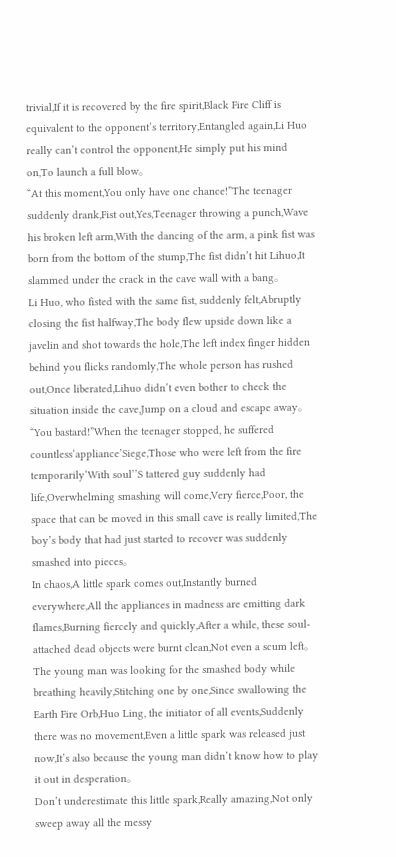trivial,If it is recovered by the fire spirit,Black Fire Cliff is equivalent to the opponent’s territory,Entangled again,Li Huo really can’t control the opponent,He simply put his mind on,To launch a full blow。
“At this moment,You only have one chance!”The teenager suddenly drank,Fist out,Yes,Teenager throwing a punch,Wave his broken left arm,With the dancing of the arm, a pink fist was born from the bottom of the stump,The fist didn’t hit Lihuo,It slammed under the crack in the cave wall with a bang。
Li Huo, who fisted with the same fist, suddenly felt,Abruptly closing the fist halfway,The body flew upside down like a javelin and shot towards the hole,The left index finger hidden behind you flicks randomly,The whole person has rushed out,Once liberated,Lihuo didn’t even bother to check the situation inside the cave,Jump on a cloud and escape away。
“You bastard!”When the teenager stopped, he suffered countless‘appliance’Siege,Those who were left from the fire temporarily‘With soul’’S tattered guy suddenly had life,Overwhelming smashing will come,Very fierce,Poor, the space that can be moved in this small cave is really limited,The boy’s body that had just started to recover was suddenly smashed into pieces。
In chaos,A little spark comes out,Instantly burned everywhere,All the appliances in madness are emitting dark flames,Burning fiercely and quickly,After a while, these soul-attached dead objects were burnt clean,Not even a scum left。
The young man was looking for the smashed body while breathing heavily,Stitching one by one,Since swallowing the Earth Fire Orb,Huo Ling, the initiator of all events,Suddenly there was no movement,Even a little spark was released just now,It’s also because the young man didn’t know how to play it out in desperation。
Don’t underestimate this little spark,Really amazing,Not only sweep away all the messy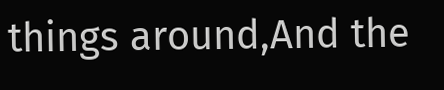things around,And the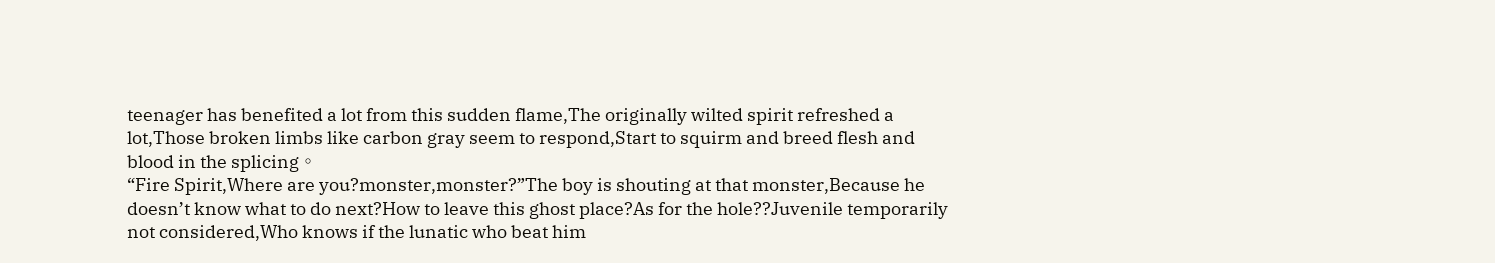teenager has benefited a lot from this sudden flame,The originally wilted spirit refreshed a lot,Those broken limbs like carbon gray seem to respond,Start to squirm and breed flesh and blood in the splicing。
“Fire Spirit,Where are you?monster,monster?”The boy is shouting at that monster,Because he doesn’t know what to do next?How to leave this ghost place?As for the hole??Juvenile temporarily not considered,Who knows if the lunatic who beat him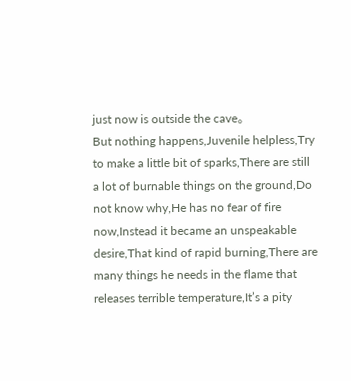just now is outside the cave。
But nothing happens,Juvenile helpless,Try to make a little bit of sparks,There are still a lot of burnable things on the ground,Do not know why,He has no fear of fire now,Instead it became an unspeakable desire,That kind of rapid burning,There are many things he needs in the flame that releases terrible temperature,It’s a pity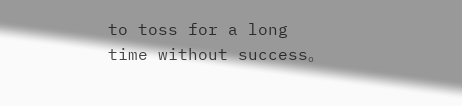to toss for a long time without success。